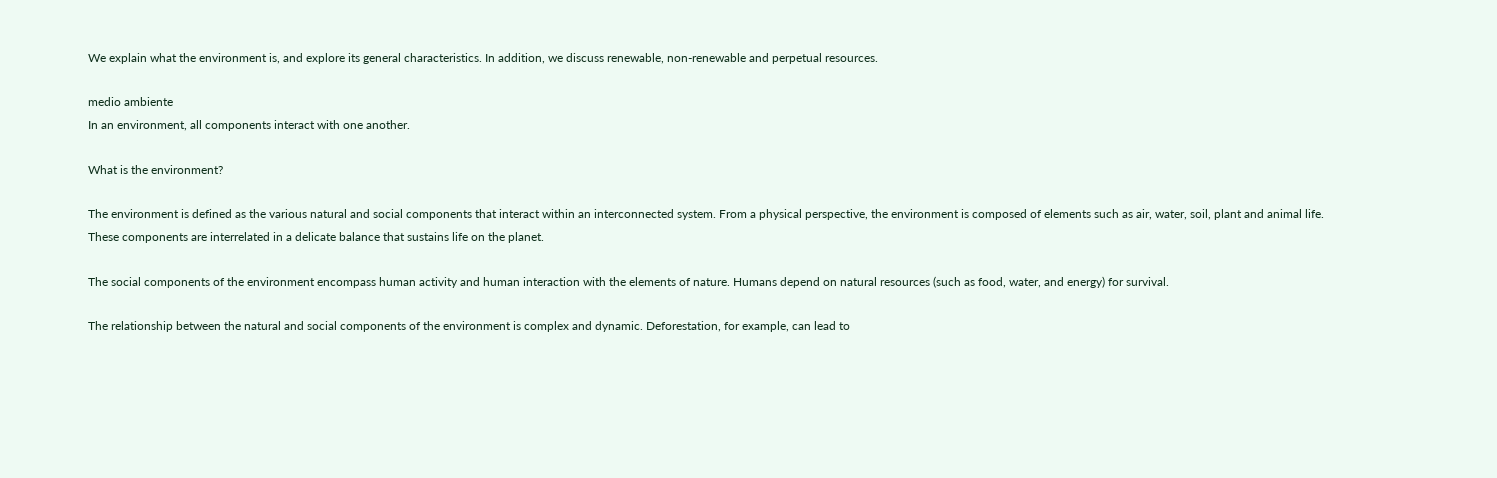We explain what the environment is, and explore its general characteristics. In addition, we discuss renewable, non-renewable and perpetual resources.

medio ambiente
In an environment, all components interact with one another.

What is the environment?

The environment is defined as the various natural and social components that interact within an interconnected system. From a physical perspective, the environment is composed of elements such as air, water, soil, plant and animal life. These components are interrelated in a delicate balance that sustains life on the planet.

The social components of the environment encompass human activity and human interaction with the elements of nature. Humans depend on natural resources (such as food, water, and energy) for survival.

The relationship between the natural and social components of the environment is complex and dynamic. Deforestation, for example, can lead to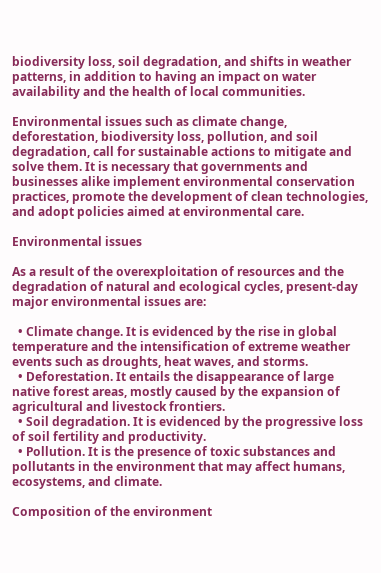biodiversity loss, soil degradation, and shifts in weather patterns, in addition to having an impact on water availability and the health of local communities.

Environmental issues such as climate change, deforestation, biodiversity loss, pollution, and soil degradation, call for sustainable actions to mitigate and solve them. It is necessary that governments and businesses alike implement environmental conservation practices, promote the development of clean technologies, and adopt policies aimed at environmental care.

Environmental issues

As a result of the overexploitation of resources and the degradation of natural and ecological cycles, present-day major environmental issues are:

  • Climate change. It is evidenced by the rise in global temperature and the intensification of extreme weather events such as droughts, heat waves, and storms.
  • Deforestation. It entails the disappearance of large native forest areas, mostly caused by the expansion of agricultural and livestock frontiers.
  • Soil degradation. It is evidenced by the progressive loss of soil fertility and productivity.
  • Pollution. It is the presence of toxic substances and pollutants in the environment that may affect humans, ecosystems, and climate.

Composition of the environment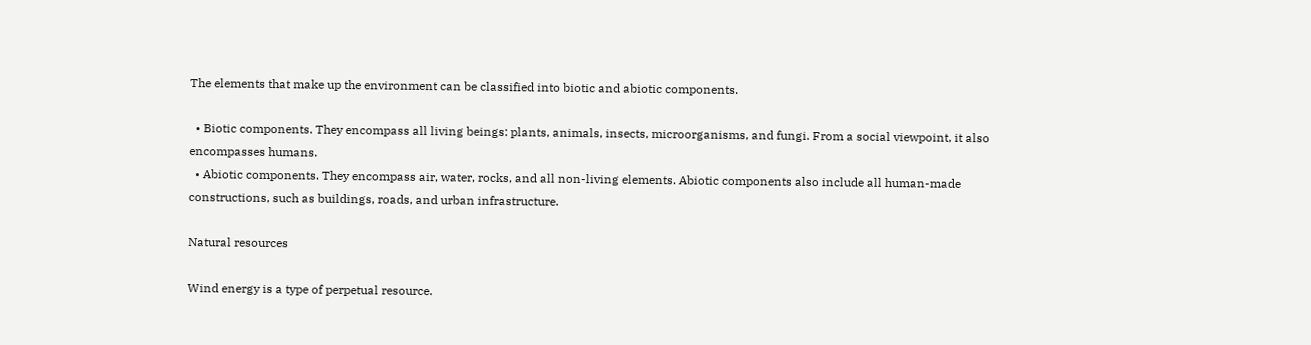The elements that make up the environment can be classified into biotic and abiotic components.

  • Biotic components. They encompass all living beings: plants, animals, insects, microorganisms, and fungi. From a social viewpoint, it also encompasses humans.
  • Abiotic components. They encompass air, water, rocks, and all non-living elements. Abiotic components also include all human-made constructions, such as buildings, roads, and urban infrastructure.

Natural resources

Wind energy is a type of perpetual resource.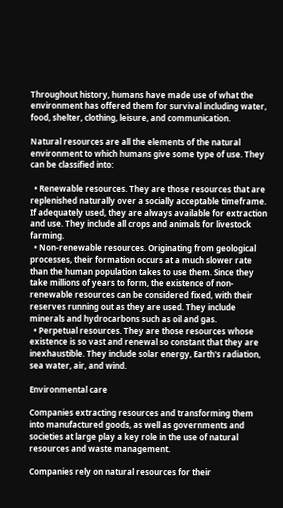Throughout history, humans have made use of what the environment has offered them for survival including water, food, shelter, clothing, leisure, and communication.

Natural resources are all the elements of the natural environment to which humans give some type of use. They can be classified into:

  • Renewable resources. They are those resources that are replenished naturally over a socially acceptable timeframe. If adequately used, they are always available for extraction and use. They include all crops and animals for livestock farming.
  • Non-renewable resources. Originating from geological processes, their formation occurs at a much slower rate than the human population takes to use them. Since they take millions of years to form, the existence of non-renewable resources can be considered fixed, with their reserves running out as they are used. They include minerals and hydrocarbons such as oil and gas.
  • Perpetual resources. They are those resources whose existence is so vast and renewal so constant that they are inexhaustible. They include solar energy, Earth's radiation, sea water, air, and wind.

Environmental care

Companies extracting resources and transforming them into manufactured goods, as well as governments and societies at large play a key role in the use of natural resources and waste management.

Companies rely on natural resources for their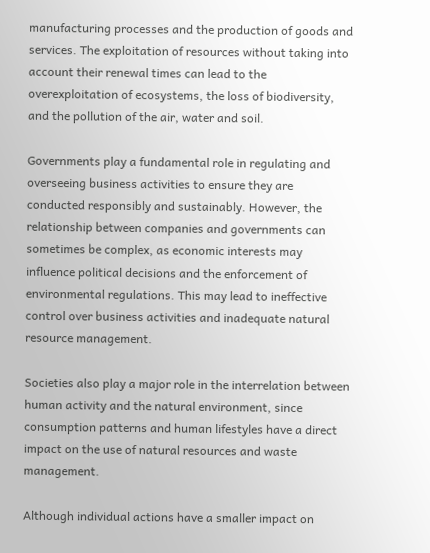manufacturing processes and the production of goods and services. The exploitation of resources without taking into account their renewal times can lead to the overexploitation of ecosystems, the loss of biodiversity, and the pollution of the air, water and soil.

Governments play a fundamental role in regulating and overseeing business activities to ensure they are conducted responsibly and sustainably. However, the relationship between companies and governments can sometimes be complex, as economic interests may influence political decisions and the enforcement of environmental regulations. This may lead to ineffective control over business activities and inadequate natural resource management.

Societies also play a major role in the interrelation between human activity and the natural environment, since consumption patterns and human lifestyles have a direct impact on the use of natural resources and waste management.

Although individual actions have a smaller impact on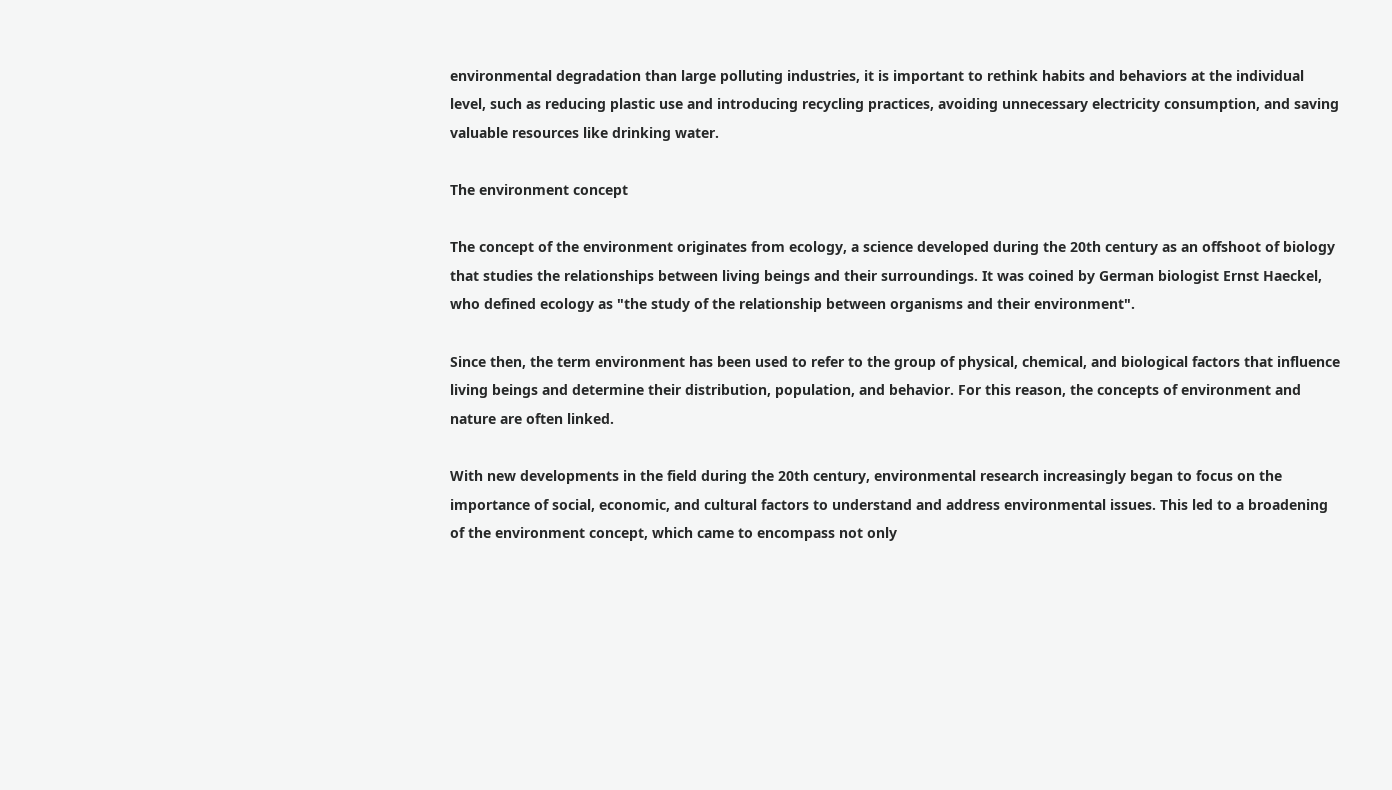environmental degradation than large polluting industries, it is important to rethink habits and behaviors at the individual level, such as reducing plastic use and introducing recycling practices, avoiding unnecessary electricity consumption, and saving valuable resources like drinking water.

The environment concept

The concept of the environment originates from ecology, a science developed during the 20th century as an offshoot of biology that studies the relationships between living beings and their surroundings. It was coined by German biologist Ernst Haeckel, who defined ecology as "the study of the relationship between organisms and their environment".

Since then, the term environment has been used to refer to the group of physical, chemical, and biological factors that influence living beings and determine their distribution, population, and behavior. For this reason, the concepts of environment and nature are often linked.

With new developments in the field during the 20th century, environmental research increasingly began to focus on the importance of social, economic, and cultural factors to understand and address environmental issues. This led to a broadening of the environment concept, which came to encompass not only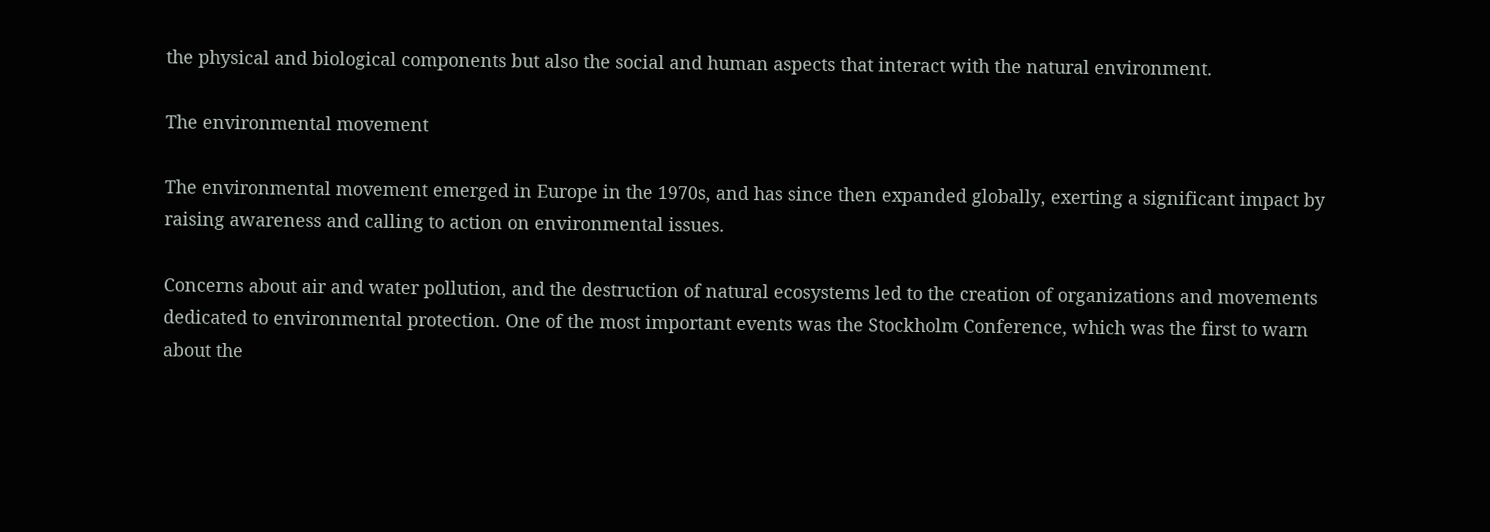the physical and biological components but also the social and human aspects that interact with the natural environment.

The environmental movement

The environmental movement emerged in Europe in the 1970s, and has since then expanded globally, exerting a significant impact by raising awareness and calling to action on environmental issues.

Concerns about air and water pollution, and the destruction of natural ecosystems led to the creation of organizations and movements dedicated to environmental protection. One of the most important events was the Stockholm Conference, which was the first to warn about the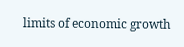limits of economic growth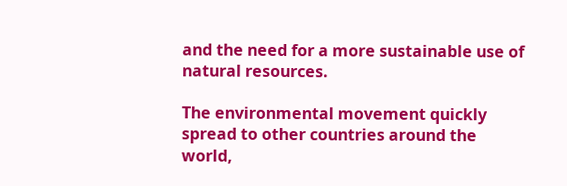and the need for a more sustainable use of natural resources.

The environmental movement quickly spread to other countries around the world,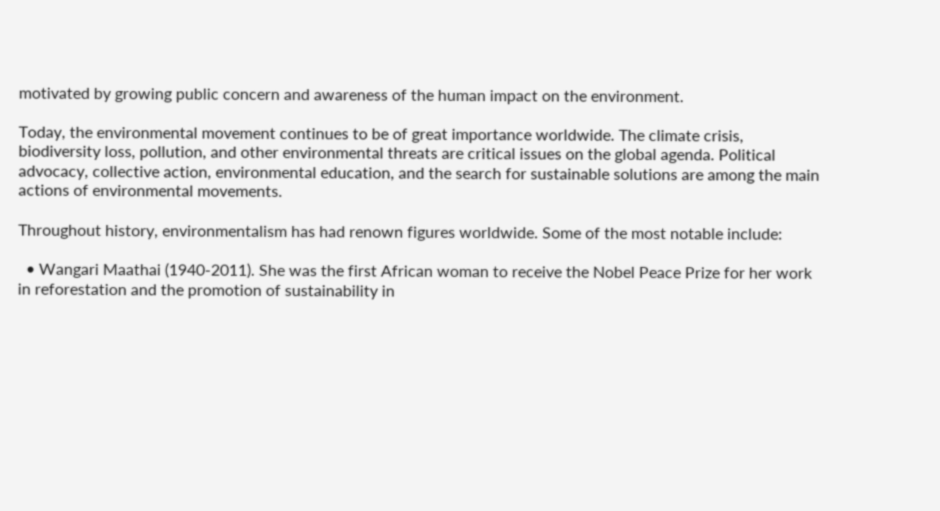motivated by growing public concern and awareness of the human impact on the environment.

Today, the environmental movement continues to be of great importance worldwide. The climate crisis, biodiversity loss, pollution, and other environmental threats are critical issues on the global agenda. Political advocacy, collective action, environmental education, and the search for sustainable solutions are among the main actions of environmental movements.

Throughout history, environmentalism has had renown figures worldwide. Some of the most notable include:

  • Wangari Maathai (1940-2011). She was the first African woman to receive the Nobel Peace Prize for her work in reforestation and the promotion of sustainability in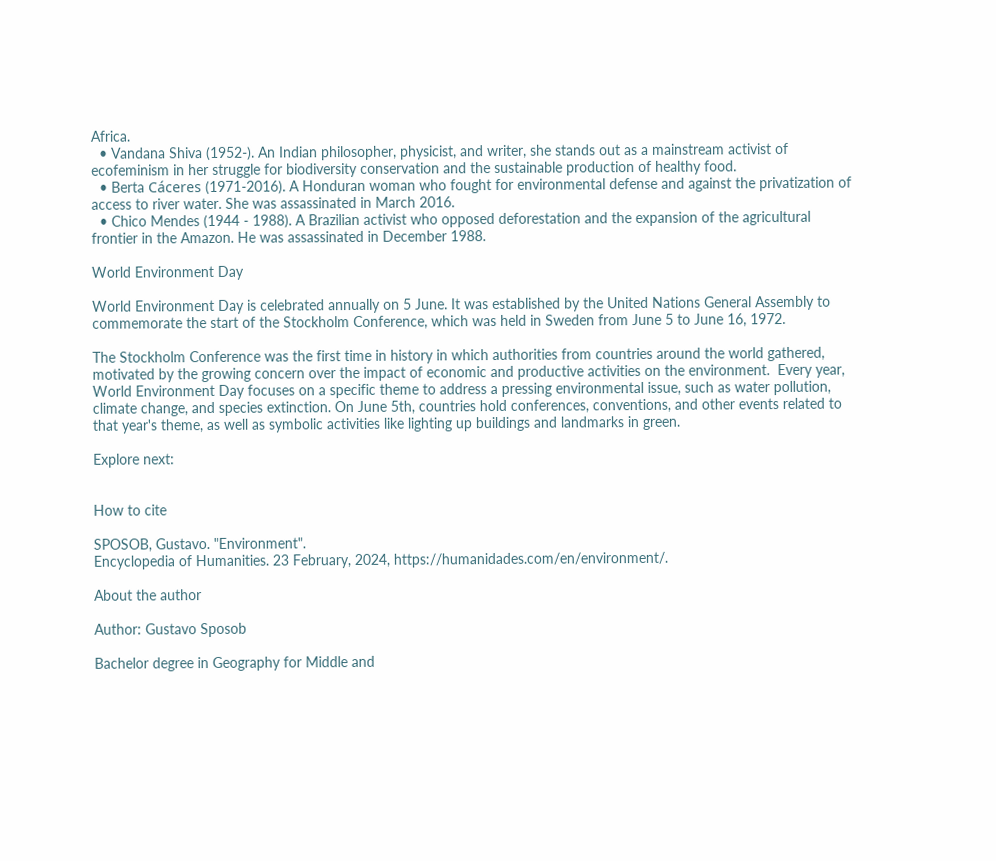Africa.
  • Vandana Shiva (1952-). An Indian philosopher, physicist, and writer, she stands out as a mainstream activist of ecofeminism in her struggle for biodiversity conservation and the sustainable production of healthy food.
  • Berta Cáceres (1971-2016). A Honduran woman who fought for environmental defense and against the privatization of access to river water. She was assassinated in March 2016.
  • Chico Mendes (1944 - 1988). A Brazilian activist who opposed deforestation and the expansion of the agricultural frontier in the Amazon. He was assassinated in December 1988.

World Environment Day

World Environment Day is celebrated annually on 5 June. It was established by the United Nations General Assembly to commemorate the start of the Stockholm Conference, which was held in Sweden from June 5 to June 16, 1972.

The Stockholm Conference was the first time in history in which authorities from countries around the world gathered, motivated by the growing concern over the impact of economic and productive activities on the environment.  Every year, World Environment Day focuses on a specific theme to address a pressing environmental issue, such as water pollution, climate change, and species extinction. On June 5th, countries hold conferences, conventions, and other events related to that year's theme, as well as symbolic activities like lighting up buildings and landmarks in green.

Explore next:


How to cite

SPOSOB, Gustavo. "Environment".
Encyclopedia of Humanities. 23 February, 2024, https://humanidades.com/en/environment/.

About the author

Author: Gustavo Sposob

Bachelor degree in Geography for Middle and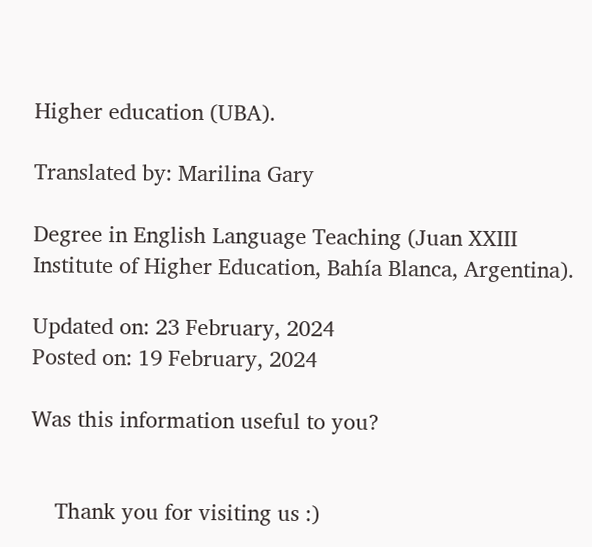Higher education (UBA).

Translated by: Marilina Gary

Degree in English Language Teaching (Juan XXIII Institute of Higher Education, Bahía Blanca, Argentina).

Updated on: 23 February, 2024
Posted on: 19 February, 2024

Was this information useful to you?


    Thank you for visiting us :)